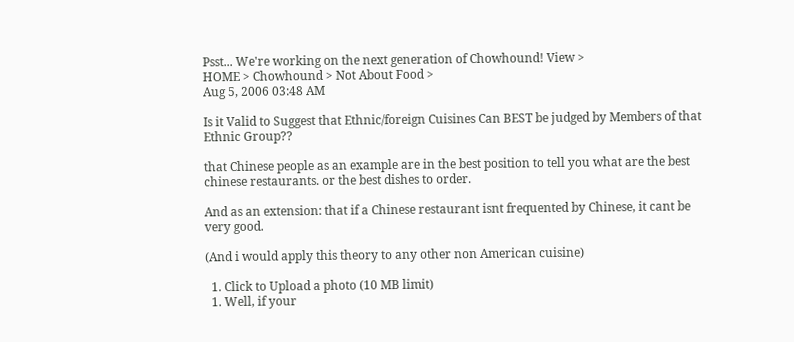Psst... We're working on the next generation of Chowhound! View >
HOME > Chowhound > Not About Food >
Aug 5, 2006 03:48 AM

Is it Valid to Suggest that Ethnic/foreign Cuisines Can BEST be judged by Members of that Ethnic Group??

that Chinese people as an example are in the best position to tell you what are the best chinese restaurants. or the best dishes to order.

And as an extension: that if a Chinese restaurant isnt frequented by Chinese, it cant be very good.

(And i would apply this theory to any other non American cuisine)

  1. Click to Upload a photo (10 MB limit)
  1. Well, if your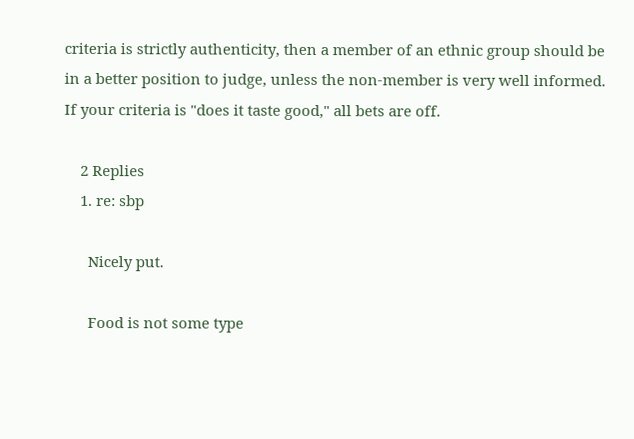criteria is strictly authenticity, then a member of an ethnic group should be in a better position to judge, unless the non-member is very well informed. If your criteria is "does it taste good," all bets are off.

    2 Replies
    1. re: sbp

      Nicely put.

      Food is not some type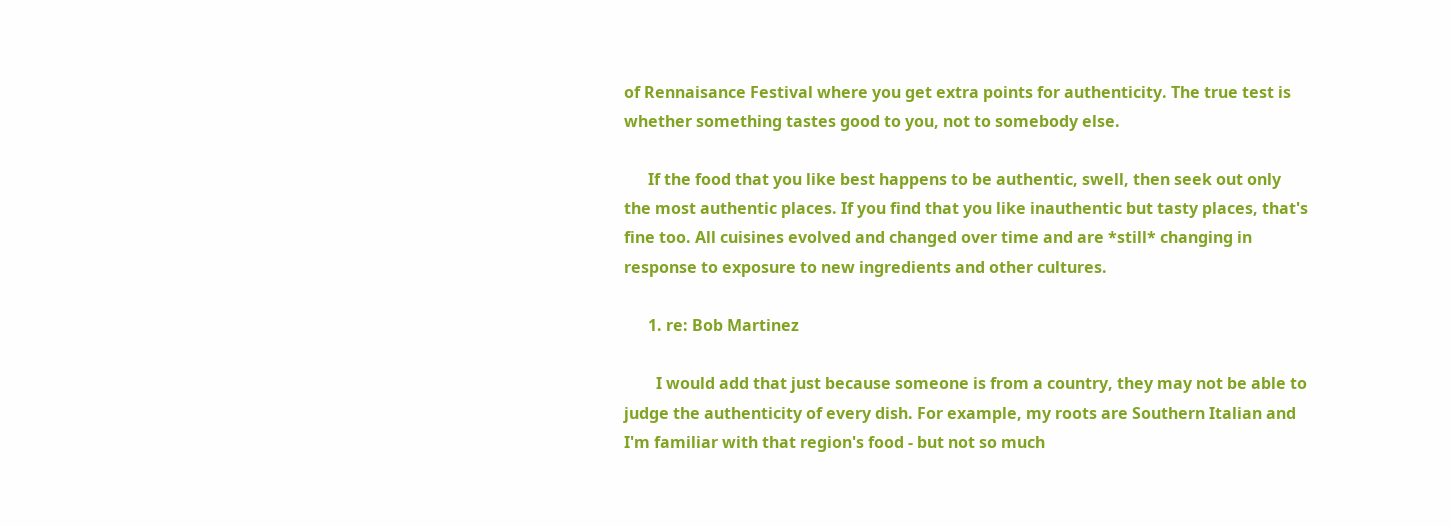of Rennaisance Festival where you get extra points for authenticity. The true test is whether something tastes good to you, not to somebody else.

      If the food that you like best happens to be authentic, swell, then seek out only the most authentic places. If you find that you like inauthentic but tasty places, that's fine too. All cuisines evolved and changed over time and are *still* changing in response to exposure to new ingredients and other cultures.

      1. re: Bob Martinez

        I would add that just because someone is from a country, they may not be able to judge the authenticity of every dish. For example, my roots are Southern Italian and I'm familiar with that region's food - but not so much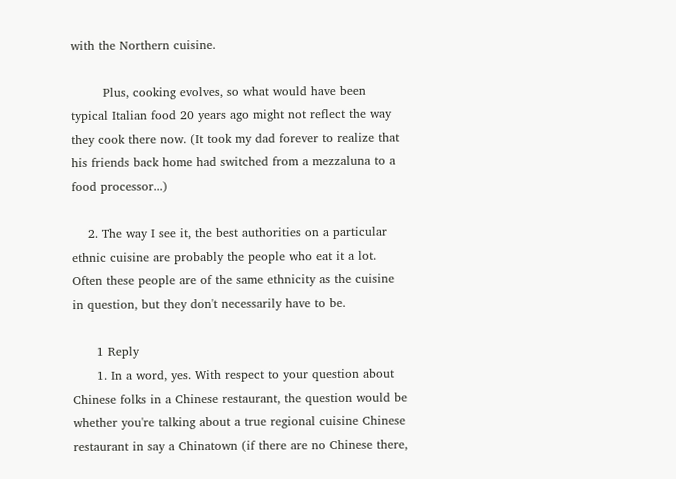with the Northern cuisine.

        Plus, cooking evolves, so what would have been typical Italian food 20 years ago might not reflect the way they cook there now. (It took my dad forever to realize that his friends back home had switched from a mezzaluna to a food processor...)

    2. The way I see it, the best authorities on a particular ethnic cuisine are probably the people who eat it a lot. Often these people are of the same ethnicity as the cuisine in question, but they don't necessarily have to be.

      1 Reply
      1. In a word, yes. With respect to your question about Chinese folks in a Chinese restaurant, the question would be whether you're talking about a true regional cuisine Chinese restaurant in say a Chinatown (if there are no Chinese there,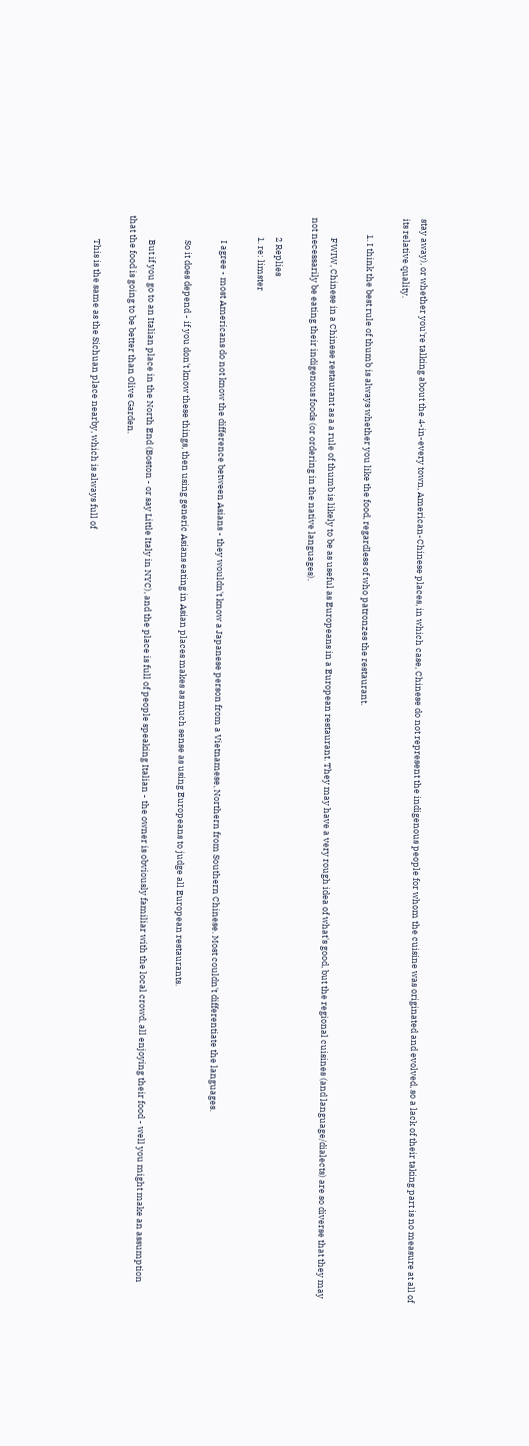stay away), or whether you're talking about the 4-in-every town, American-Chinese places, in which case, Chinese do not represent the indigenous people for whom the cuisine was originated and evolved, so a lack of their taking part is no measure at all of its relative quality.

        1. I think the best rule of thumb is always whether you like the food, regardless of who patronzes the restaurant.

          FWIW, Chinese in a Chinese restaurant as a a rule of thumb is likely to be as useful as Europeans in a European restaurant. They may have a very rough idea of what's good, but the regional cuisines (and language/dialects) are so diverse that they may not necessarily be eating their indigenous foods (or ordering in the native languages).

          2 Replies
          1. re: limster

            I agree - most Americans do not know the difference between Asians - they wouldn't know a Japanese person from a Vietnamese, Northern from Southern Chinese. Most couldn't differentiate the languages.

            So it does depend - if you don't know these things, then using generic Asians eating in Asian places makes as much sense as using Europeans to judge all European restaurants.

            But if you go to an Italian place in the North End (Boston - or say Little Italy in NYC), and the place is full of people speaking Italian - the owner is obviously familiar with the local crowd, all enjoying their food - well you might make an assumption that the food is going to be better than Olive Garden.

            This is the same as the Sichuan place nearby, which is always full of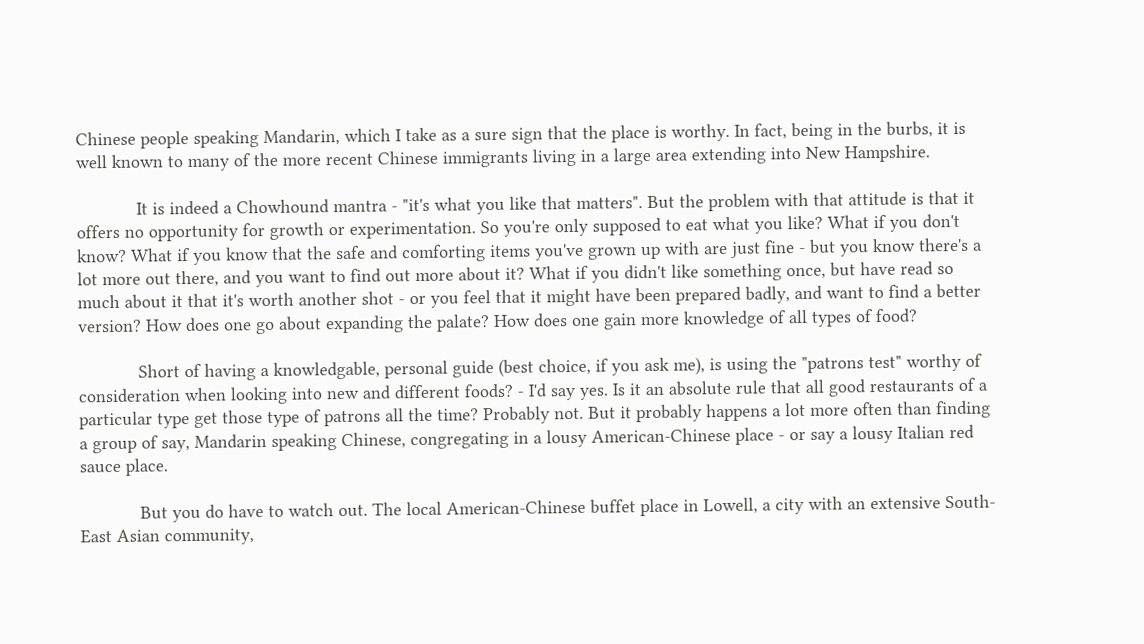Chinese people speaking Mandarin, which I take as a sure sign that the place is worthy. In fact, being in the burbs, it is well known to many of the more recent Chinese immigrants living in a large area extending into New Hampshire.

            It is indeed a Chowhound mantra - "it's what you like that matters". But the problem with that attitude is that it offers no opportunity for growth or experimentation. So you're only supposed to eat what you like? What if you don't know? What if you know that the safe and comforting items you've grown up with are just fine - but you know there's a lot more out there, and you want to find out more about it? What if you didn't like something once, but have read so much about it that it's worth another shot - or you feel that it might have been prepared badly, and want to find a better version? How does one go about expanding the palate? How does one gain more knowledge of all types of food?

            Short of having a knowledgable, personal guide (best choice, if you ask me), is using the "patrons test" worthy of consideration when looking into new and different foods? - I'd say yes. Is it an absolute rule that all good restaurants of a particular type get those type of patrons all the time? Probably not. But it probably happens a lot more often than finding a group of say, Mandarin speaking Chinese, congregating in a lousy American-Chinese place - or say a lousy Italian red sauce place.

            But you do have to watch out. The local American-Chinese buffet place in Lowell, a city with an extensive South-East Asian community,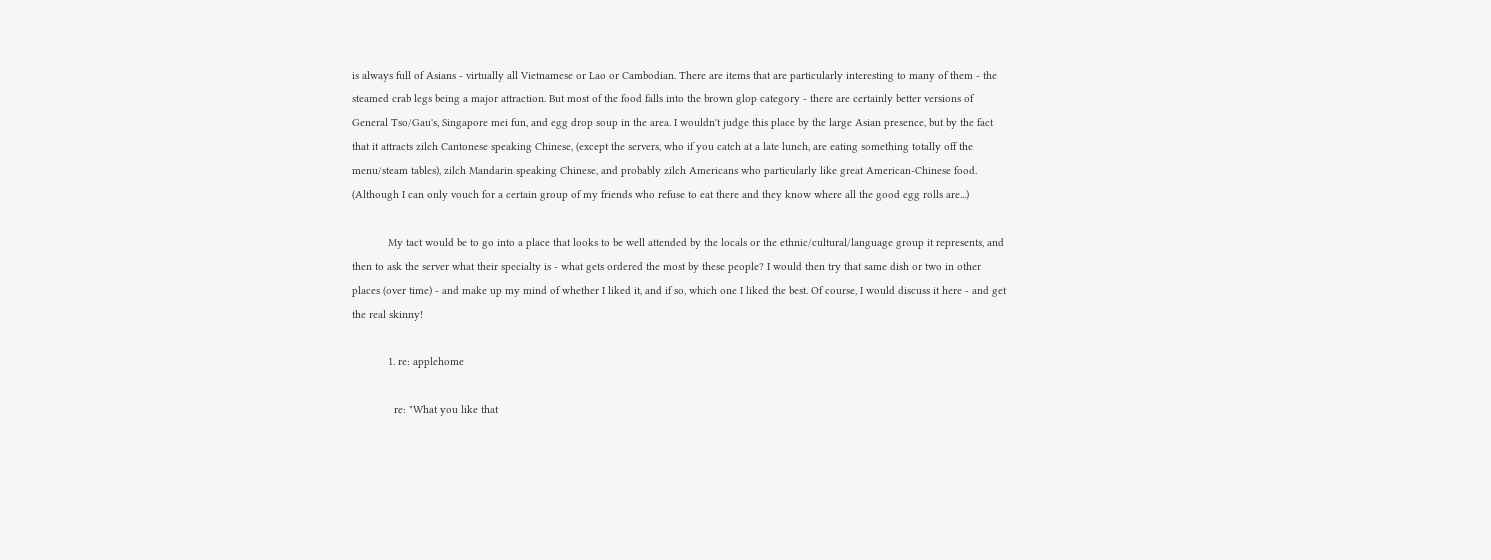is always full of Asians - virtually all Vietnamese or Lao or Cambodian. There are items that are particularly interesting to many of them - the steamed crab legs being a major attraction. But most of the food falls into the brown glop category - there are certainly better versions of General Tso/Gau's, Singapore mei fun, and egg drop soup in the area. I wouldn't judge this place by the large Asian presence, but by the fact that it attracts zilch Cantonese speaking Chinese, (except the servers, who if you catch at a late lunch, are eating something totally off the menu/steam tables), zilch Mandarin speaking Chinese, and probably zilch Americans who particularly like great American-Chinese food. (Although I can only vouch for a certain group of my friends who refuse to eat there and they know where all the good egg rolls are...)

            My tact would be to go into a place that looks to be well attended by the locals or the ethnic/cultural/language group it represents, and then to ask the server what their specialty is - what gets ordered the most by these people? I would then try that same dish or two in other places (over time) - and make up my mind of whether I liked it, and if so, which one I liked the best. Of course, I would discuss it here - and get the real skinny!

            1. re: applehome

              re: "What you like that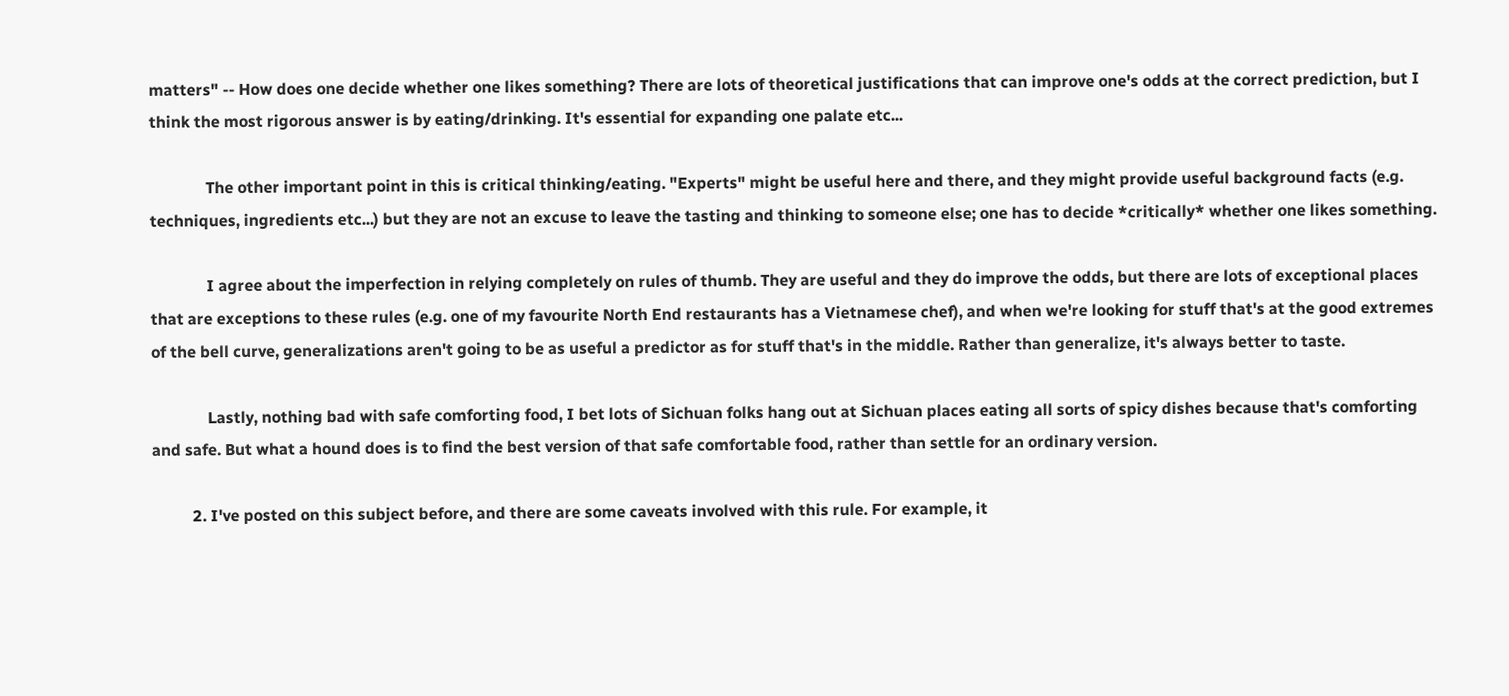matters" -- How does one decide whether one likes something? There are lots of theoretical justifications that can improve one's odds at the correct prediction, but I think the most rigorous answer is by eating/drinking. It's essential for expanding one palate etc...

              The other important point in this is critical thinking/eating. "Experts" might be useful here and there, and they might provide useful background facts (e.g. techniques, ingredients etc...) but they are not an excuse to leave the tasting and thinking to someone else; one has to decide *critically* whether one likes something.

              I agree about the imperfection in relying completely on rules of thumb. They are useful and they do improve the odds, but there are lots of exceptional places that are exceptions to these rules (e.g. one of my favourite North End restaurants has a Vietnamese chef), and when we're looking for stuff that's at the good extremes of the bell curve, generalizations aren't going to be as useful a predictor as for stuff that's in the middle. Rather than generalize, it's always better to taste.

              Lastly, nothing bad with safe comforting food, I bet lots of Sichuan folks hang out at Sichuan places eating all sorts of spicy dishes because that's comforting and safe. But what a hound does is to find the best version of that safe comfortable food, rather than settle for an ordinary version.

          2. I've posted on this subject before, and there are some caveats involved with this rule. For example, it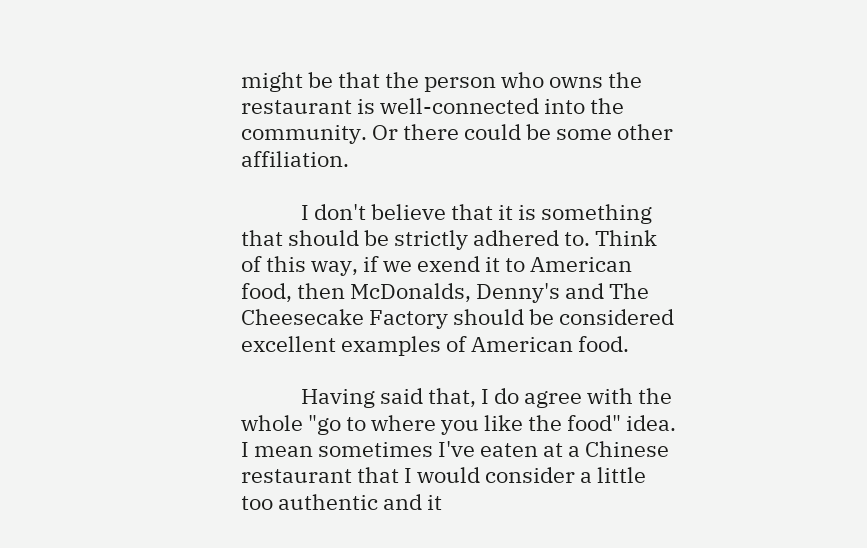might be that the person who owns the restaurant is well-connected into the community. Or there could be some other affiliation.

            I don't believe that it is something that should be strictly adhered to. Think of this way, if we exend it to American food, then McDonalds, Denny's and The Cheesecake Factory should be considered excellent examples of American food.

            Having said that, I do agree with the whole "go to where you like the food" idea. I mean sometimes I've eaten at a Chinese restaurant that I would consider a little too authentic and it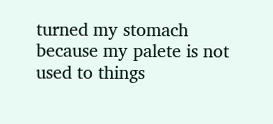turned my stomach because my palete is not used to things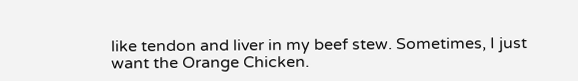like tendon and liver in my beef stew. Sometimes, I just want the Orange Chicken.